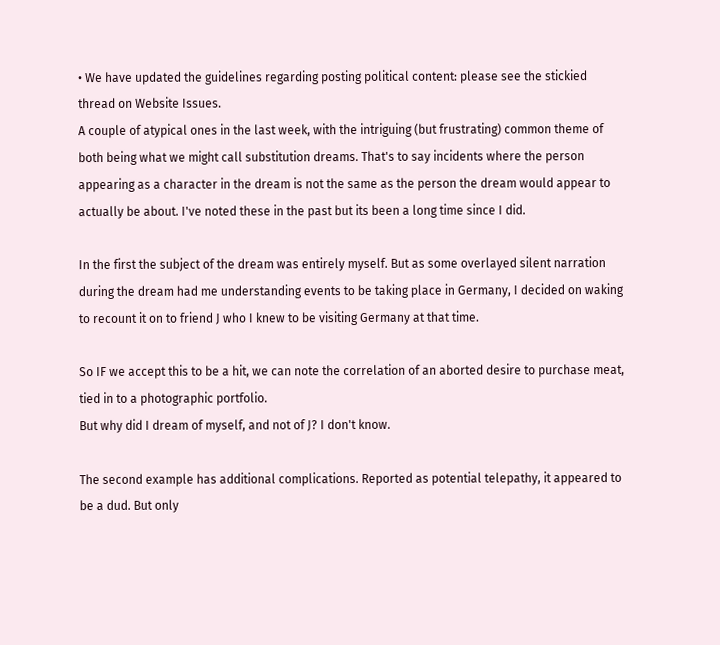• We have updated the guidelines regarding posting political content: please see the stickied thread on Website Issues.
A couple of atypical ones in the last week, with the intriguing (but frustrating) common theme of both being what we might call substitution dreams. That's to say incidents where the person appearing as a character in the dream is not the same as the person the dream would appear to actually be about. I've noted these in the past but its been a long time since I did.

In the first the subject of the dream was entirely myself. But as some overlayed silent narration during the dream had me understanding events to be taking place in Germany, I decided on waking to recount it on to friend J who I knew to be visiting Germany at that time.

So IF we accept this to be a hit, we can note the correlation of an aborted desire to purchase meat, tied in to a photographic portfolio.
But why did I dream of myself, and not of J? I don't know.

The second example has additional complications. Reported as potential telepathy, it appeared to be a dud. But only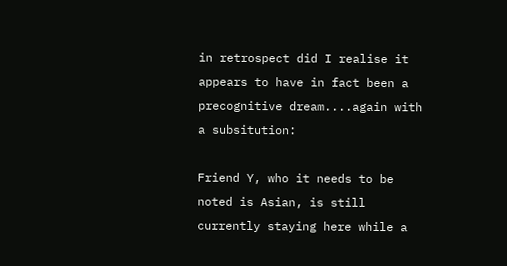in retrospect did I realise it appears to have in fact been a precognitive dream....again with a subsitution:

Friend Y, who it needs to be noted is Asian, is still currently staying here while a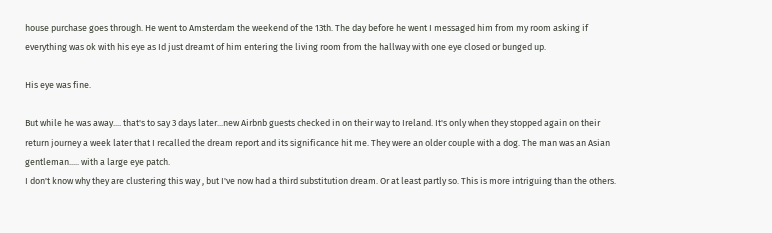house purchase goes through. He went to Amsterdam the weekend of the 13th. The day before he went I messaged him from my room asking if everything was ok with his eye as Id just dreamt of him entering the living room from the hallway with one eye closed or bunged up.

His eye was fine.

But while he was away.... that's to say 3 days later...new Airbnb guests checked in on their way to Ireland. It's only when they stopped again on their return journey a week later that I recalled the dream report and its significance hit me. They were an older couple with a dog. The man was an Asian gentleman..... with a large eye patch.
I don't know why they are clustering this way , but I've now had a third substitution dream. Or at least partly so. This is more intriguing than the others.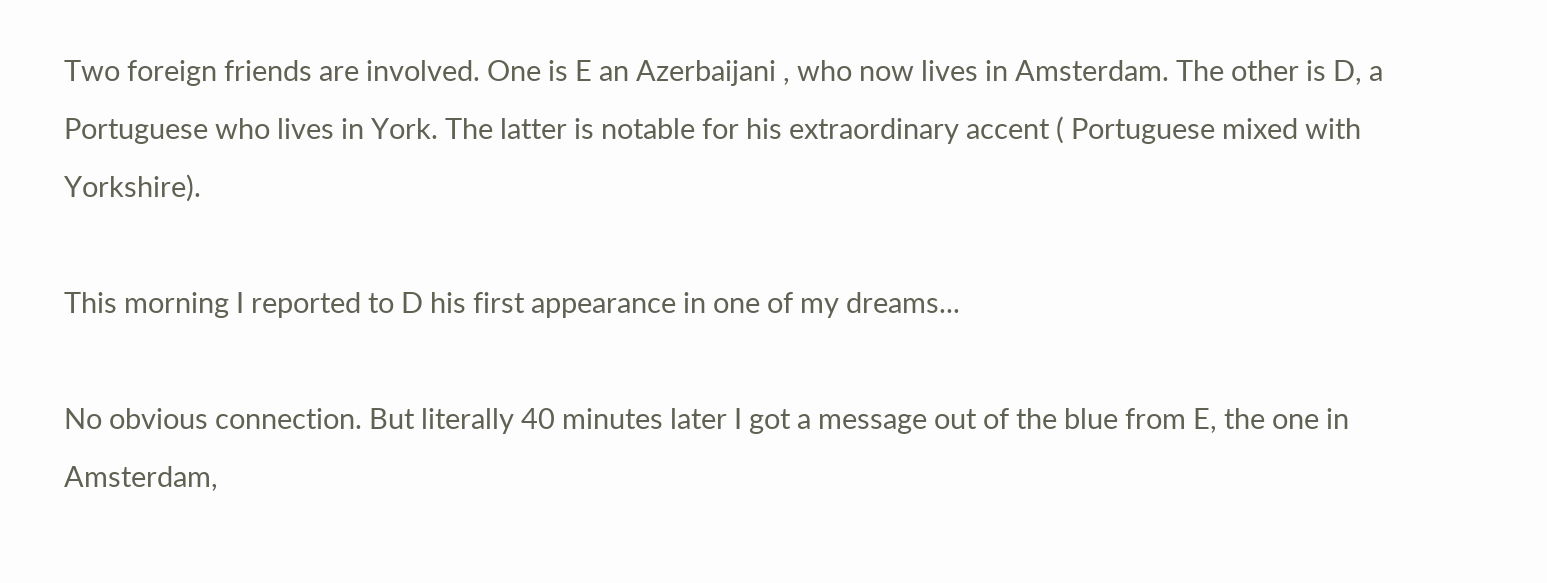Two foreign friends are involved. One is E an Azerbaijani , who now lives in Amsterdam. The other is D, a Portuguese who lives in York. The latter is notable for his extraordinary accent ( Portuguese mixed with Yorkshire).

This morning I reported to D his first appearance in one of my dreams...

No obvious connection. But literally 40 minutes later I got a message out of the blue from E, the one in Amsterdam,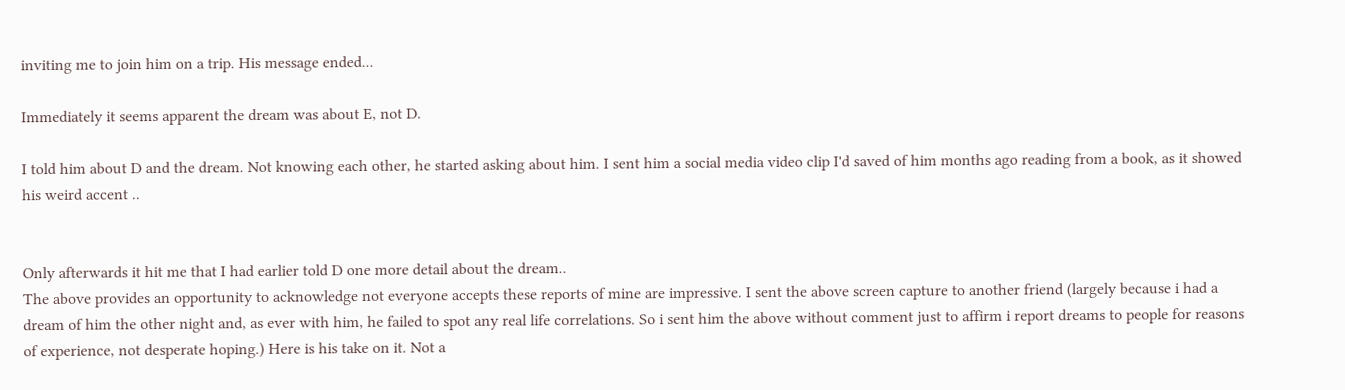inviting me to join him on a trip. His message ended...

Immediately it seems apparent the dream was about E, not D.

I told him about D and the dream. Not knowing each other, he started asking about him. I sent him a social media video clip I'd saved of him months ago reading from a book, as it showed his weird accent ..


Only afterwards it hit me that I had earlier told D one more detail about the dream..
The above provides an opportunity to acknowledge not everyone accepts these reports of mine are impressive. I sent the above screen capture to another friend (largely because i had a dream of him the other night and, as ever with him, he failed to spot any real life correlations. So i sent him the above without comment just to affirm i report dreams to people for reasons of experience, not desperate hoping.) Here is his take on it. Not a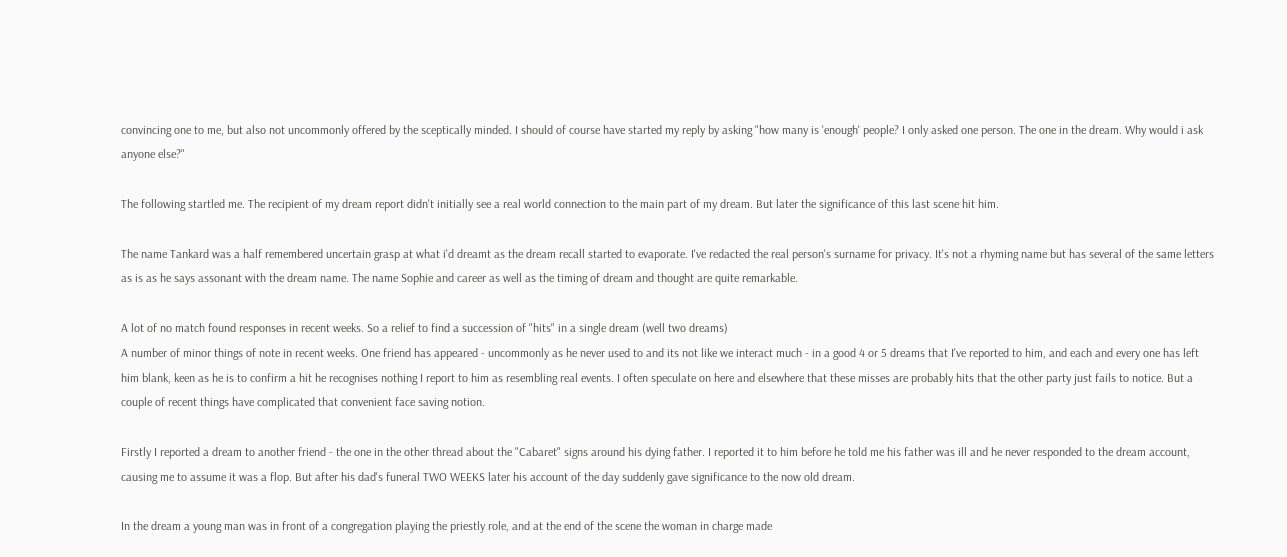convincing one to me, but also not uncommonly offered by the sceptically minded. I should of course have started my reply by asking "how many is 'enough' people? I only asked one person. The one in the dream. Why would i ask anyone else?"

The following startled me. The recipient of my dream report didn't initially see a real world connection to the main part of my dream. But later the significance of this last scene hit him.

The name Tankard was a half remembered uncertain grasp at what i'd dreamt as the dream recall started to evaporate. I've redacted the real person's surname for privacy. It's not a rhyming name but has several of the same letters as is as he says assonant with the dream name. The name Sophie and career as well as the timing of dream and thought are quite remarkable.

A lot of no match found responses in recent weeks. So a relief to find a succession of "hits" in a single dream (well two dreams)
A number of minor things of note in recent weeks. One friend has appeared - uncommonly as he never used to and its not like we interact much - in a good 4 or 5 dreams that I've reported to him, and each and every one has left him blank, keen as he is to confirm a hit he recognises nothing I report to him as resembling real events. I often speculate on here and elsewhere that these misses are probably hits that the other party just fails to notice. But a couple of recent things have complicated that convenient face saving notion.

Firstly I reported a dream to another friend - the one in the other thread about the "Cabaret" signs around his dying father. I reported it to him before he told me his father was ill and he never responded to the dream account, causing me to assume it was a flop. But after his dad's funeral TWO WEEKS later his account of the day suddenly gave significance to the now old dream.

In the dream a young man was in front of a congregation playing the priestly role, and at the end of the scene the woman in charge made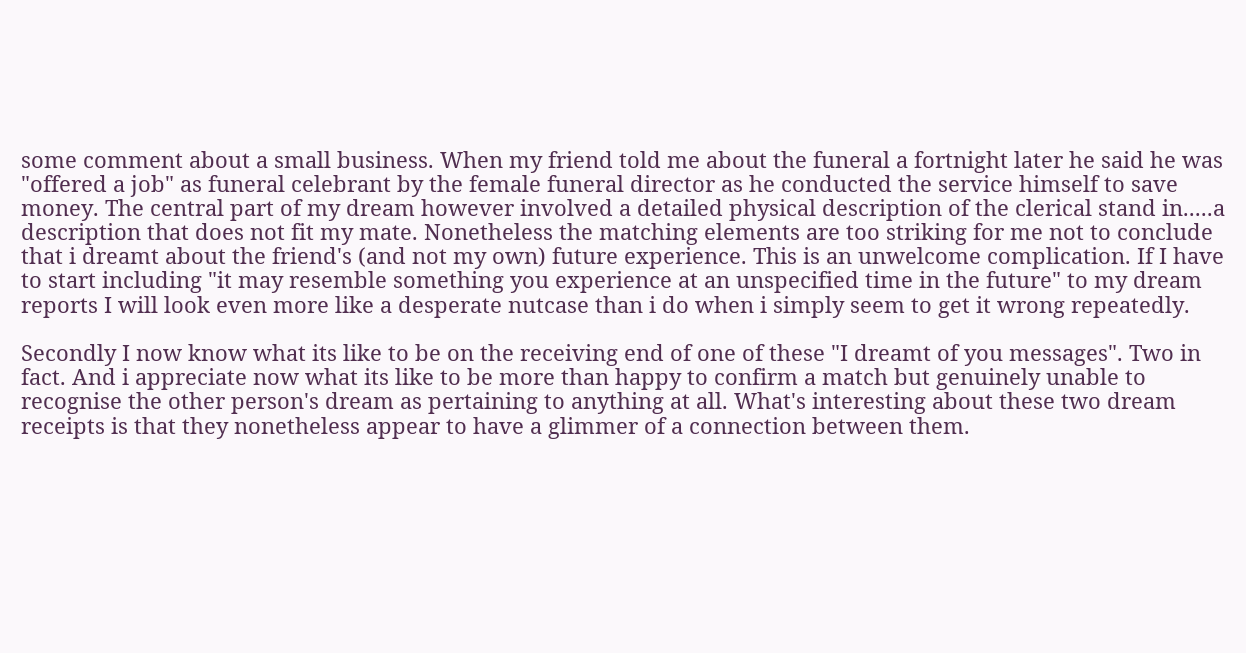some comment about a small business. When my friend told me about the funeral a fortnight later he said he was "offered a job" as funeral celebrant by the female funeral director as he conducted the service himself to save money. The central part of my dream however involved a detailed physical description of the clerical stand in.....a description that does not fit my mate. Nonetheless the matching elements are too striking for me not to conclude that i dreamt about the friend's (and not my own) future experience. This is an unwelcome complication. If I have to start including "it may resemble something you experience at an unspecified time in the future" to my dream reports I will look even more like a desperate nutcase than i do when i simply seem to get it wrong repeatedly.

Secondly I now know what its like to be on the receiving end of one of these "I dreamt of you messages". Two in fact. And i appreciate now what its like to be more than happy to confirm a match but genuinely unable to recognise the other person's dream as pertaining to anything at all. What's interesting about these two dream receipts is that they nonetheless appear to have a glimmer of a connection between them.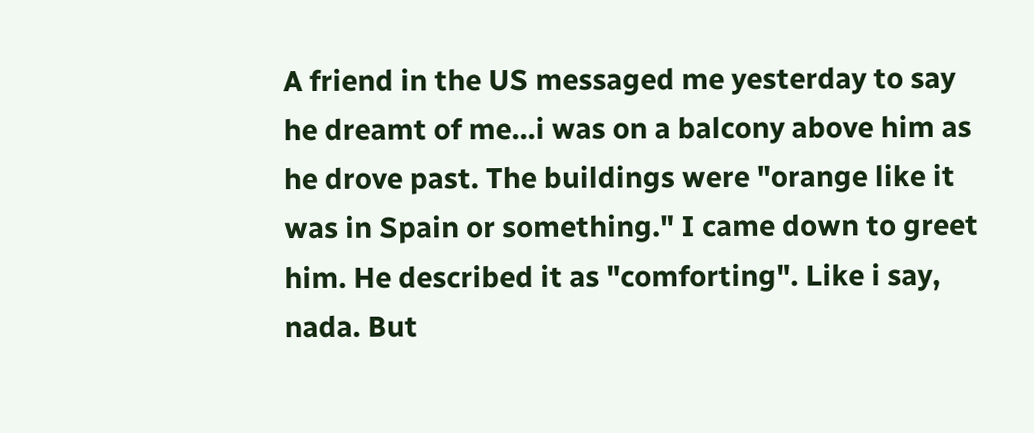A friend in the US messaged me yesterday to say he dreamt of me...i was on a balcony above him as he drove past. The buildings were "orange like it was in Spain or something." I came down to greet him. He described it as "comforting". Like i say, nada. But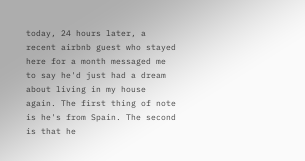today, 24 hours later, a recent airbnb guest who stayed here for a month messaged me to say he'd just had a dream about living in my house again. The first thing of note is he's from Spain. The second is that he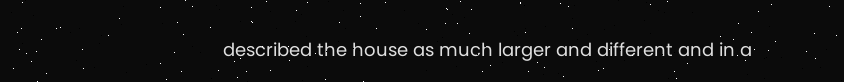described the house as much larger and different and in a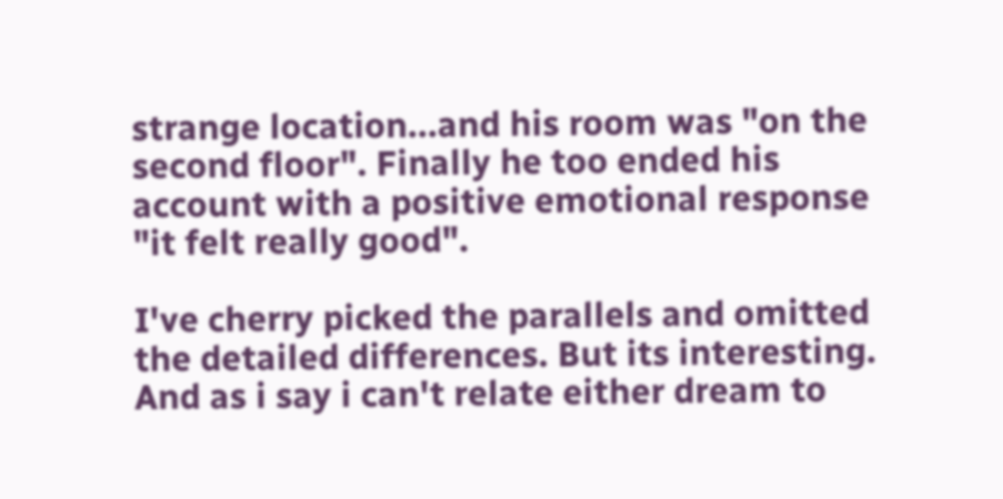strange location...and his room was "on the second floor". Finally he too ended his account with a positive emotional response "it felt really good".

I've cherry picked the parallels and omitted the detailed differences. But its interesting. And as i say i can't relate either dream to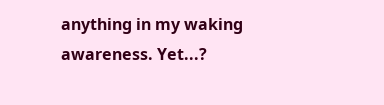anything in my waking awareness. Yet...?